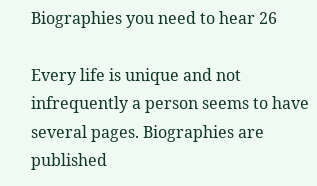Biographies you need to hear 26

Every life is unique and not infrequently a person seems to have several pages. Biographies are published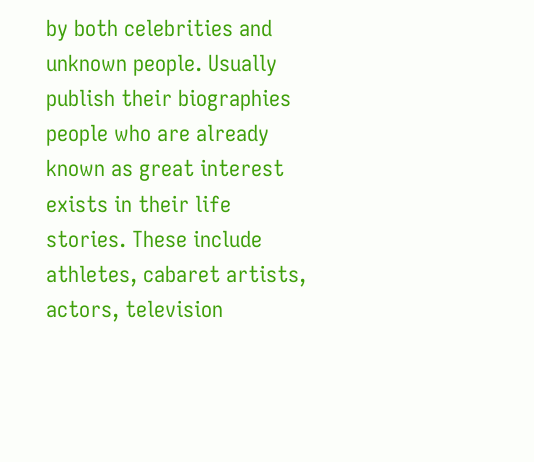by both celebrities and unknown people. Usually publish their biographies people who are already known as great interest exists in their life stories. These include athletes, cabaret artists, actors, television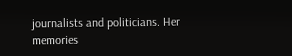journalists and politicians. Her memories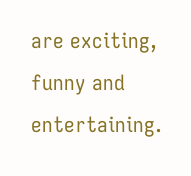are exciting, funny and entertaining.